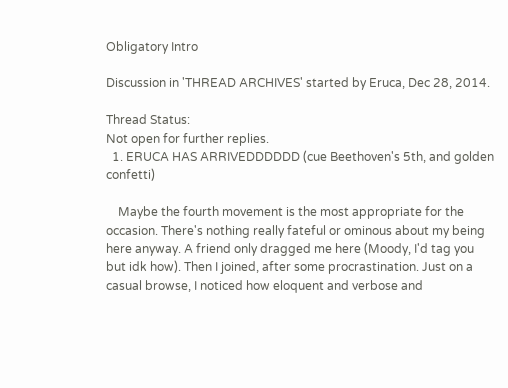Obligatory Intro

Discussion in 'THREAD ARCHIVES' started by Eruca, Dec 28, 2014.

Thread Status:
Not open for further replies.
  1. ERUCA HAS ARRIVEDDDDDD (cue Beethoven's 5th, and golden confetti)

    Maybe the fourth movement is the most appropriate for the occasion. There's nothing really fateful or ominous about my being here anyway. A friend only dragged me here (Moody, I'd tag you but idk how). Then I joined, after some procrastination. Just on a casual browse, I noticed how eloquent and verbose and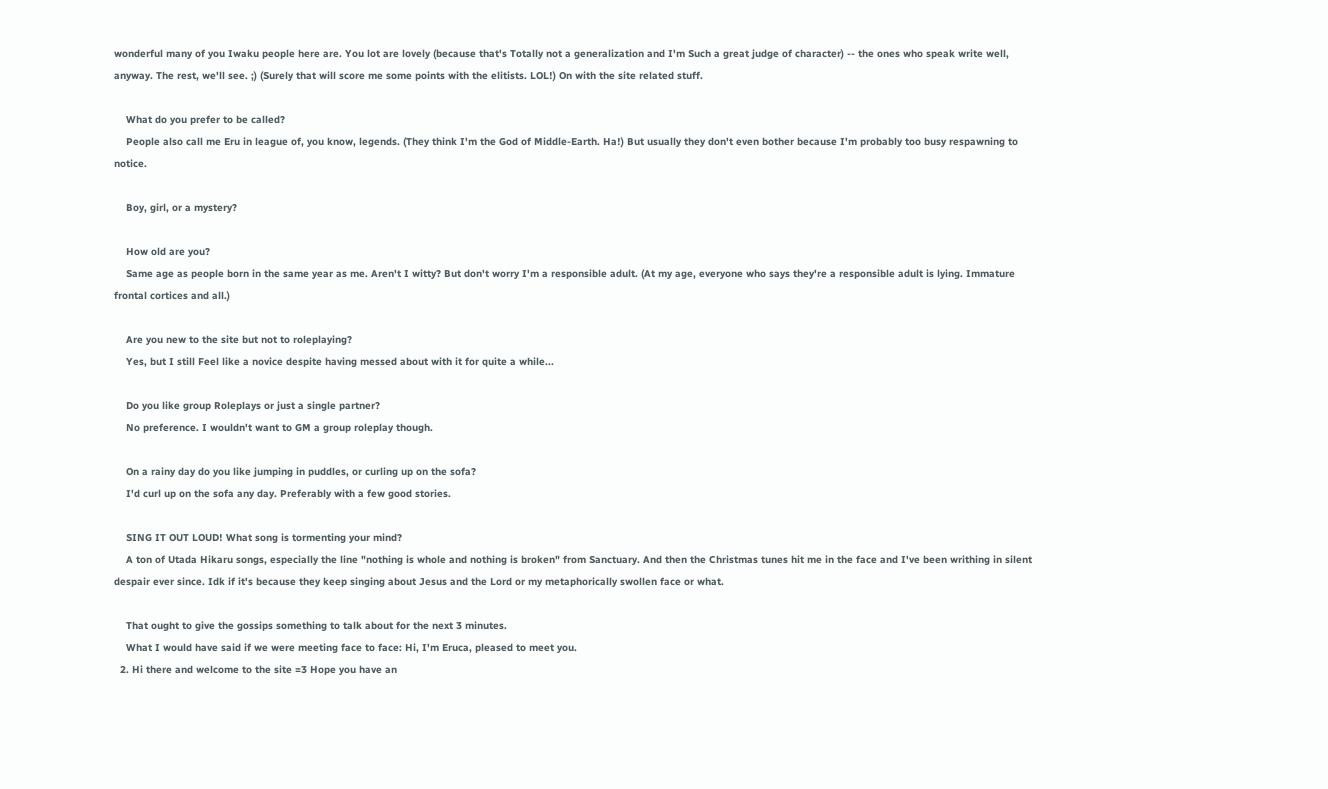wonderful many of you Iwaku people here are. You lot are lovely (because that's Totally not a generalization and I'm Such a great judge of character) -- the ones who speak write well, anyway. The rest, we'll see. ;) (Surely that will score me some points with the elitists. LOL!) On with the site related stuff.

    What do you prefer to be called?
    People also call me Eru in league of, you know, legends. (They think I'm the God of Middle-Earth. Ha!) But usually they don't even bother because I'm probably too busy respawning to notice.

    Boy, girl, or a mystery?

    How old are you?
    Same age as people born in the same year as me. Aren't I witty? But don't worry I'm a responsible adult. (At my age, everyone who says they're a responsible adult is lying. Immature frontal cortices and all.)

    Are you new to the site but not to roleplaying?
    Yes, but I still Feel like a novice despite having messed about with it for quite a while...

    Do you like group Roleplays or just a single partner?
    No preference. I wouldn't want to GM a group roleplay though.

    On a rainy day do you like jumping in puddles, or curling up on the sofa?
    I'd curl up on the sofa any day. Preferably with a few good stories.

    SING IT OUT LOUD! What song is tormenting your mind?
    A ton of Utada Hikaru songs, especially the line "nothing is whole and nothing is broken" from Sanctuary. And then the Christmas tunes hit me in the face and I've been writhing in silent despair ever since. Idk if it's because they keep singing about Jesus and the Lord or my metaphorically swollen face or what.

    That ought to give the gossips something to talk about for the next 3 minutes.
    What I would have said if we were meeting face to face: Hi, I'm Eruca, pleased to meet you.
  2. Hi there and welcome to the site =3 Hope you have an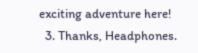exciting adventure here!
  3. Thanks, Headphones.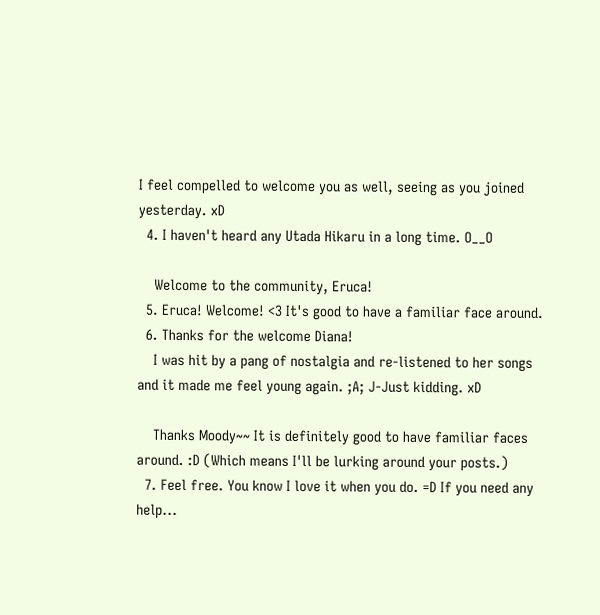I feel compelled to welcome you as well, seeing as you joined yesterday. xD
  4. I haven't heard any Utada Hikaru in a long time. O__O

    Welcome to the community, Eruca!
  5. Eruca! Welcome! <3 It's good to have a familiar face around.
  6. Thanks for the welcome Diana!
    I was hit by a pang of nostalgia and re-listened to her songs and it made me feel young again. ;A; J-Just kidding. xD

    Thanks Moody~~ It is definitely good to have familiar faces around. :D (Which means I'll be lurking around your posts.)
  7. Feel free. You know I love it when you do. =D If you need any help...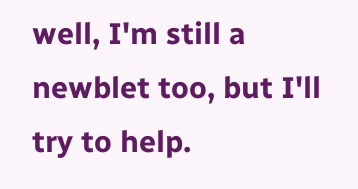well, I'm still a newblet too, but I'll try to help.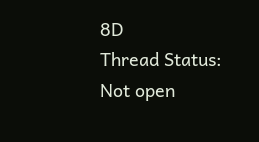8D
Thread Status:
Not open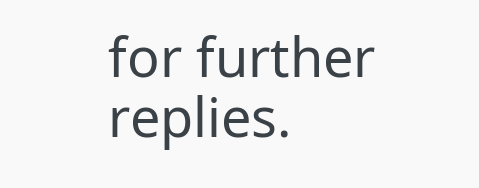for further replies.